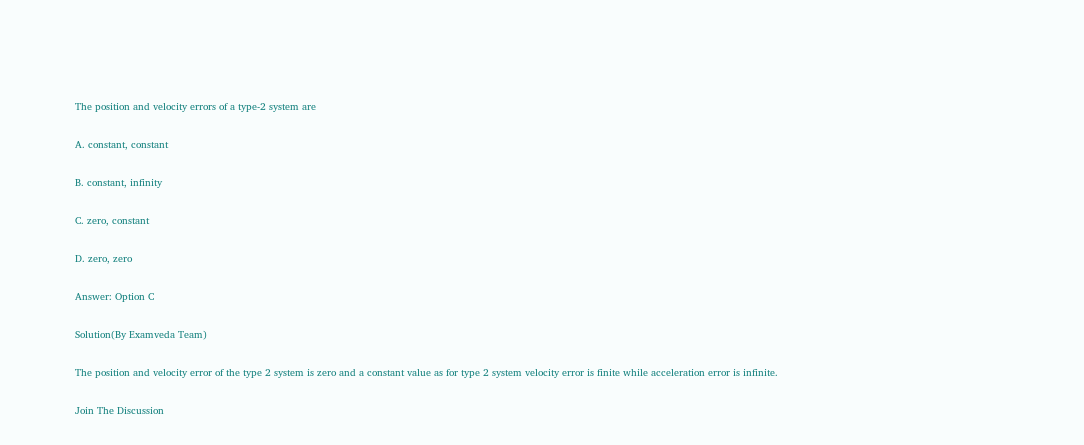The position and velocity errors of a type-2 system are

A. constant, constant

B. constant, infinity

C. zero, constant

D. zero, zero

Answer: Option C

Solution(By Examveda Team)

The position and velocity error of the type 2 system is zero and a constant value as for type 2 system velocity error is finite while acceleration error is infinite.

Join The Discussion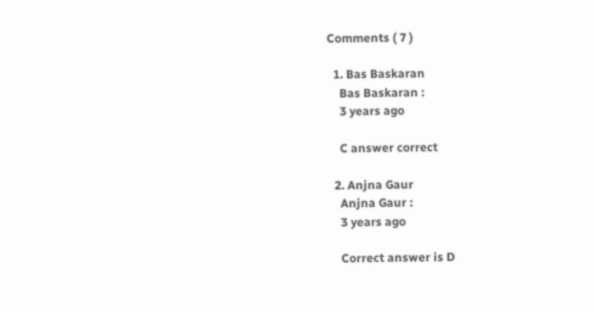Comments ( 7 )

  1. Bas Baskaran
    Bas Baskaran :
    3 years ago

    C answer correct

  2. Anjna Gaur
    Anjna Gaur :
    3 years ago

    Correct answer is D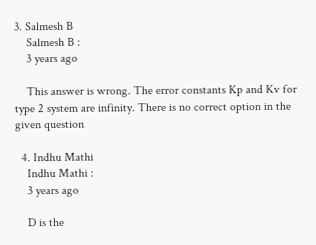3. Salmesh B
    Salmesh B :
    3 years ago

    This answer is wrong. The error constants Kp and Kv for type 2 system are infinity. There is no correct option in the given question

  4. Indhu Mathi
    Indhu Mathi :
    3 years ago

    D is the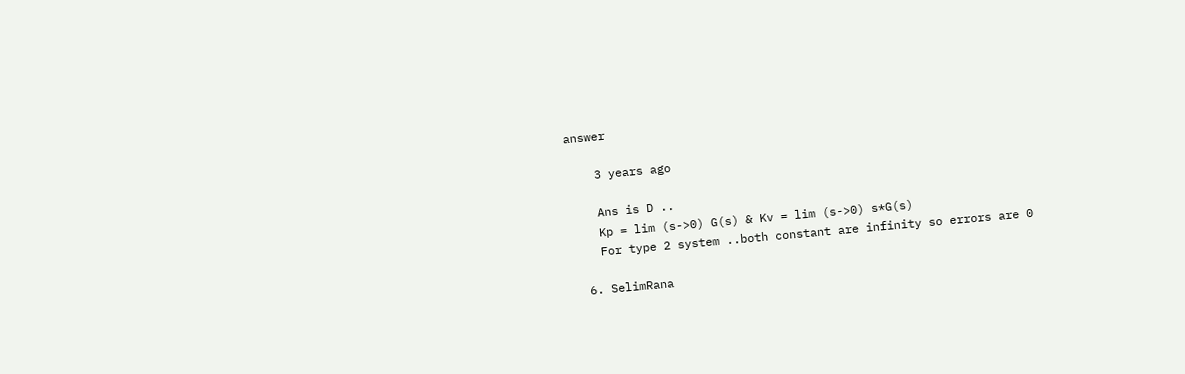answer

    3 years ago

    Ans is D ..
    Kp = lim (s->0) G(s) & Kv = lim (s->0) s*G(s)
    For type 2 system ..both constant are infinity so errors are 0

  6. SelimRana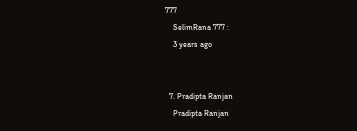777
    SelimRana 777 :
    3 years ago


  7. Pradipta Ranjan
    Pradipta Ranjan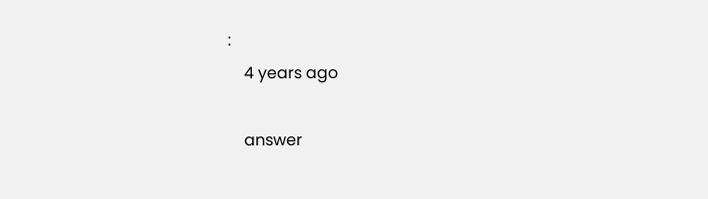:
    4 years ago

    answer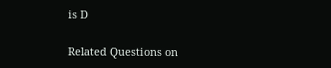is D

Related Questions on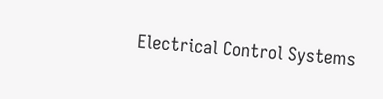Electrical Control Systems